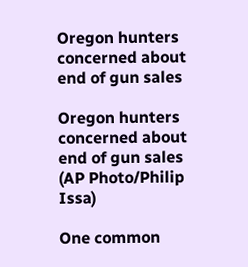Oregon hunters concerned about end of gun sales

Oregon hunters concerned about end of gun sales
(AP Photo/Philip Issa)

One common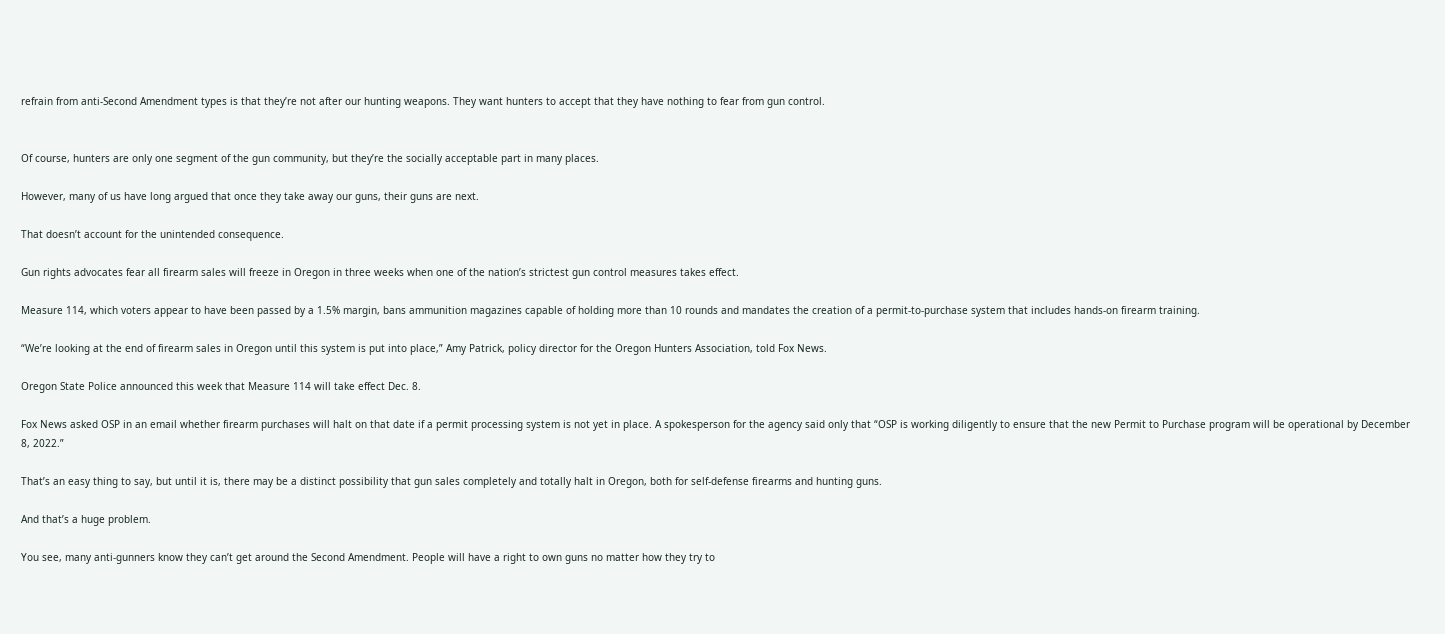refrain from anti-Second Amendment types is that they’re not after our hunting weapons. They want hunters to accept that they have nothing to fear from gun control.


Of course, hunters are only one segment of the gun community, but they’re the socially acceptable part in many places.

However, many of us have long argued that once they take away our guns, their guns are next.

That doesn’t account for the unintended consequence.

Gun rights advocates fear all firearm sales will freeze in Oregon in three weeks when one of the nation’s strictest gun control measures takes effect.

Measure 114, which voters appear to have been passed by a 1.5% margin, bans ammunition magazines capable of holding more than 10 rounds and mandates the creation of a permit-to-purchase system that includes hands-on firearm training.

“We’re looking at the end of firearm sales in Oregon until this system is put into place,” Amy Patrick, policy director for the Oregon Hunters Association, told Fox News.

Oregon State Police announced this week that Measure 114 will take effect Dec. 8.

Fox News asked OSP in an email whether firearm purchases will halt on that date if a permit processing system is not yet in place. A spokesperson for the agency said only that “OSP is working diligently to ensure that the new Permit to Purchase program will be operational by December 8, 2022.”

That’s an easy thing to say, but until it is, there may be a distinct possibility that gun sales completely and totally halt in Oregon, both for self-defense firearms and hunting guns.

And that’s a huge problem.

You see, many anti-gunners know they can’t get around the Second Amendment. People will have a right to own guns no matter how they try to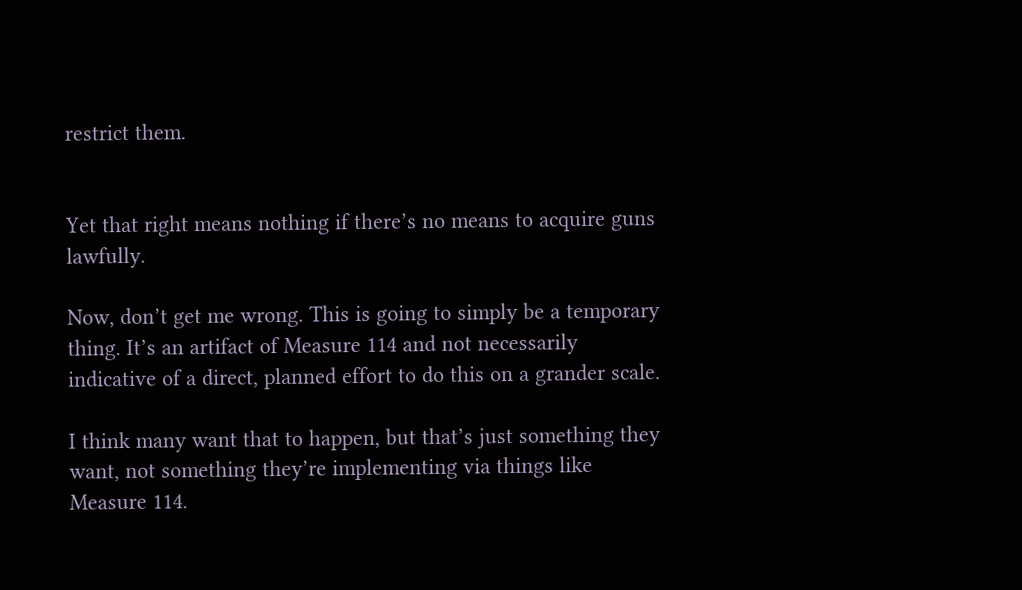restrict them.


Yet that right means nothing if there’s no means to acquire guns lawfully.

Now, don’t get me wrong. This is going to simply be a temporary thing. It’s an artifact of Measure 114 and not necessarily indicative of a direct, planned effort to do this on a grander scale.

I think many want that to happen, but that’s just something they want, not something they’re implementing via things like Measure 114.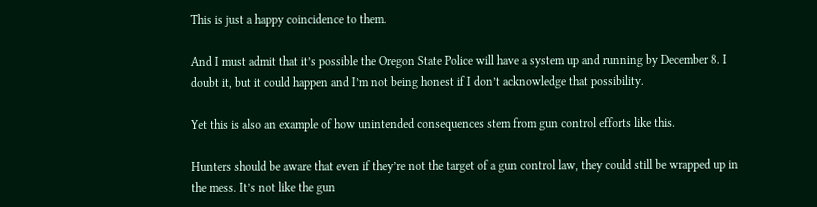This is just a happy coincidence to them.

And I must admit that it’s possible the Oregon State Police will have a system up and running by December 8. I doubt it, but it could happen and I’m not being honest if I don’t acknowledge that possibility.

Yet this is also an example of how unintended consequences stem from gun control efforts like this.

Hunters should be aware that even if they’re not the target of a gun control law, they could still be wrapped up in the mess. It’s not like the gun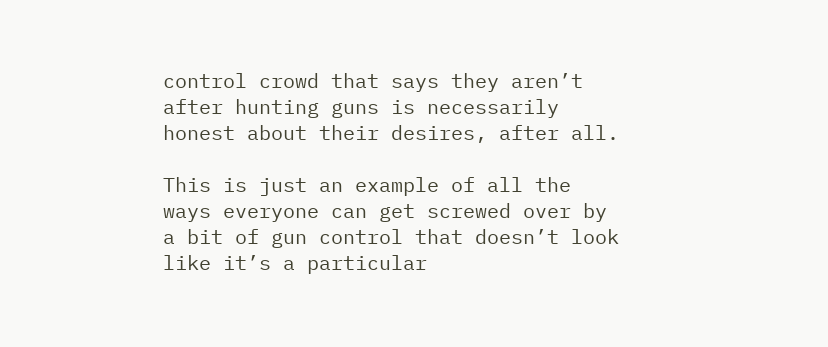control crowd that says they aren’t after hunting guns is necessarily honest about their desires, after all.

This is just an example of all the ways everyone can get screwed over by a bit of gun control that doesn’t look like it’s a particular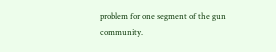problem for one segment of the gun community.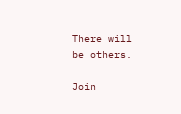There will be others.

Join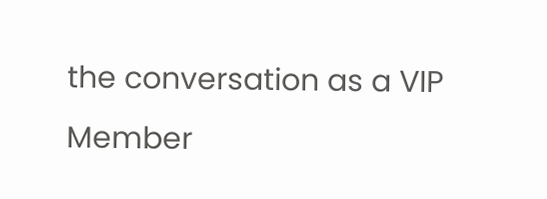the conversation as a VIP Member